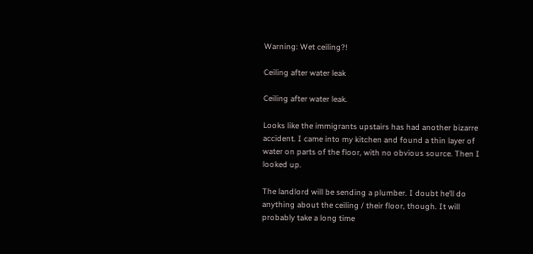Warning: Wet ceiling?!

Ceiling after water leak

Ceiling after water leak.

Looks like the immigrants upstairs has had another bizarre accident. I came into my kitchen and found a thin layer of water on parts of the floor, with no obvious source. Then I looked up.

The landlord will be sending a plumber. I doubt he’ll do anything about the ceiling / their floor, though. It will probably take a long time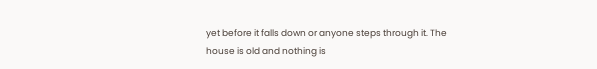yet before it falls down or anyone steps through it. The house is old and nothing is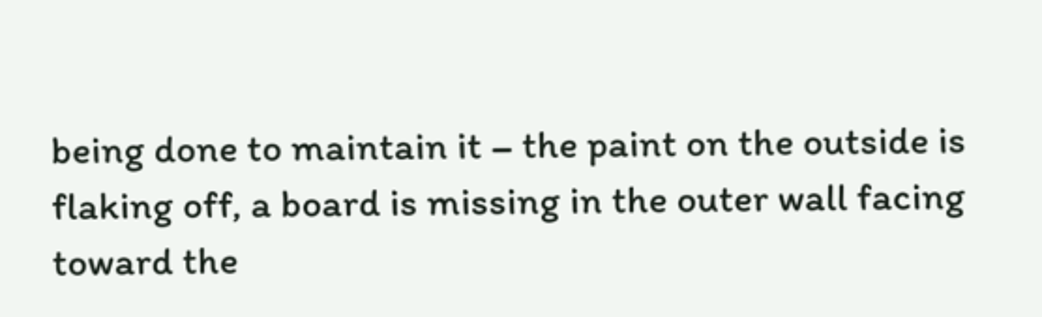being done to maintain it – the paint on the outside is flaking off, a board is missing in the outer wall facing toward the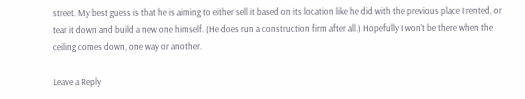street. My best guess is that he is aiming to either sell it based on its location like he did with the previous place I rented, or tear it down and build a new one himself. (He does run a construction firm after all.) Hopefully I won’t be there when the ceiling comes down, one way or another.

Leave a Reply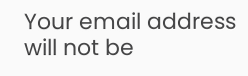Your email address will not be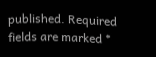published. Required fields are marked *